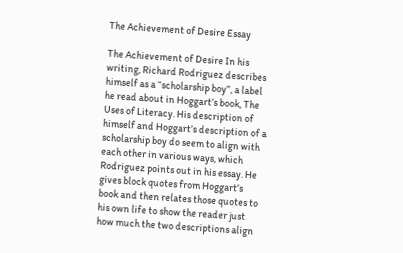The Achievement of Desire Essay

The Achievement of Desire In his writing, Richard Rodriguez describes himself as a “scholarship boy”, a label he read about in Hoggart’s book, The Uses of Literacy. His description of himself and Hoggart’s description of a scholarship boy do seem to align with each other in various ways, which Rodriguez points out in his essay. He gives block quotes from Hoggart’s book and then relates those quotes to his own life to show the reader just how much the two descriptions align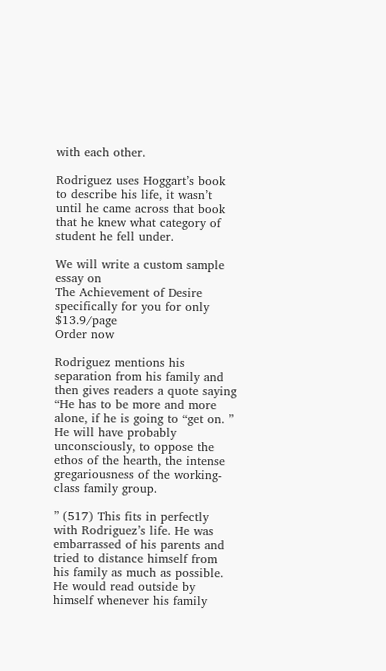with each other.

Rodriguez uses Hoggart’s book to describe his life, it wasn’t until he came across that book that he knew what category of student he fell under.

We will write a custom sample essay on
The Achievement of Desire
specifically for you for only $13.9/page
Order now

Rodriguez mentions his separation from his family and then gives readers a quote saying “He has to be more and more alone, if he is going to “get on. ” He will have probably unconsciously, to oppose the ethos of the hearth, the intense gregariousness of the working-class family group.

” (517) This fits in perfectly with Rodriguez’s life. He was embarrassed of his parents and tried to distance himself from his family as much as possible. He would read outside by himself whenever his family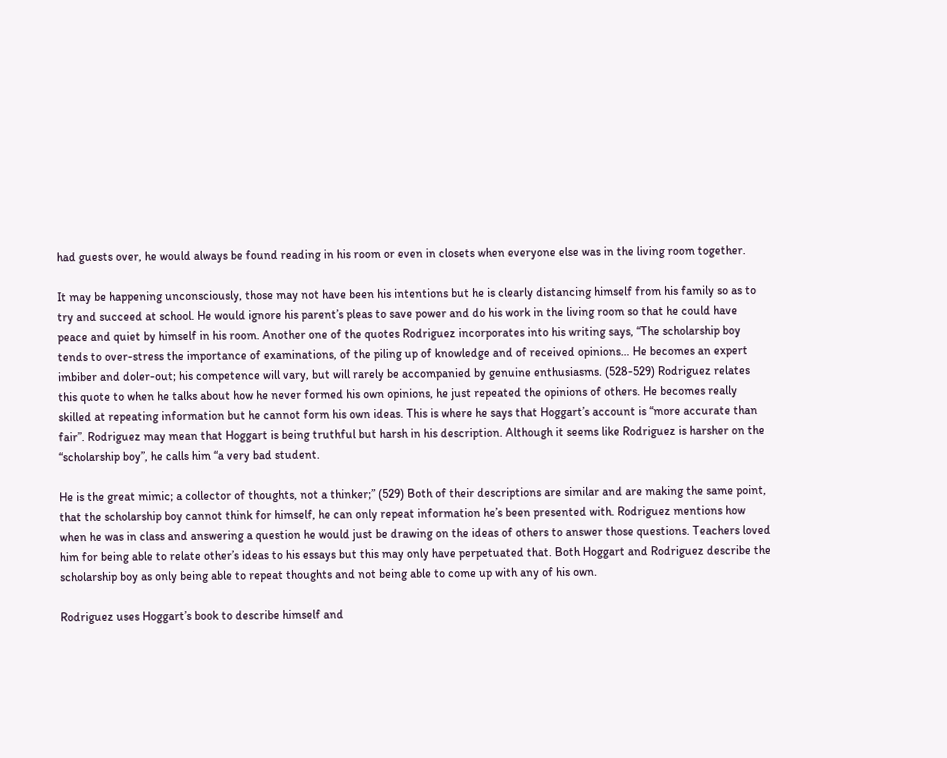had guests over, he would always be found reading in his room or even in closets when everyone else was in the living room together.

It may be happening unconsciously, those may not have been his intentions but he is clearly distancing himself from his family so as to try and succeed at school. He would ignore his parent’s pleas to save power and do his work in the living room so that he could have peace and quiet by himself in his room. Another one of the quotes Rodriguez incorporates into his writing says, “The scholarship boy tends to over-stress the importance of examinations, of the piling up of knowledge and of received opinions… He becomes an expert imbiber and doler-out; his competence will vary, but will rarely be accompanied by genuine enthusiasms. (528-529) Rodriguez relates this quote to when he talks about how he never formed his own opinions, he just repeated the opinions of others. He becomes really skilled at repeating information but he cannot form his own ideas. This is where he says that Hoggart’s account is “more accurate than fair”. Rodriguez may mean that Hoggart is being truthful but harsh in his description. Although it seems like Rodriguez is harsher on the “scholarship boy”, he calls him “a very bad student.

He is the great mimic; a collector of thoughts, not a thinker;” (529) Both of their descriptions are similar and are making the same point, that the scholarship boy cannot think for himself, he can only repeat information he’s been presented with. Rodriguez mentions how when he was in class and answering a question he would just be drawing on the ideas of others to answer those questions. Teachers loved him for being able to relate other’s ideas to his essays but this may only have perpetuated that. Both Hoggart and Rodriguez describe the scholarship boy as only being able to repeat thoughts and not being able to come up with any of his own.

Rodriguez uses Hoggart’s book to describe himself and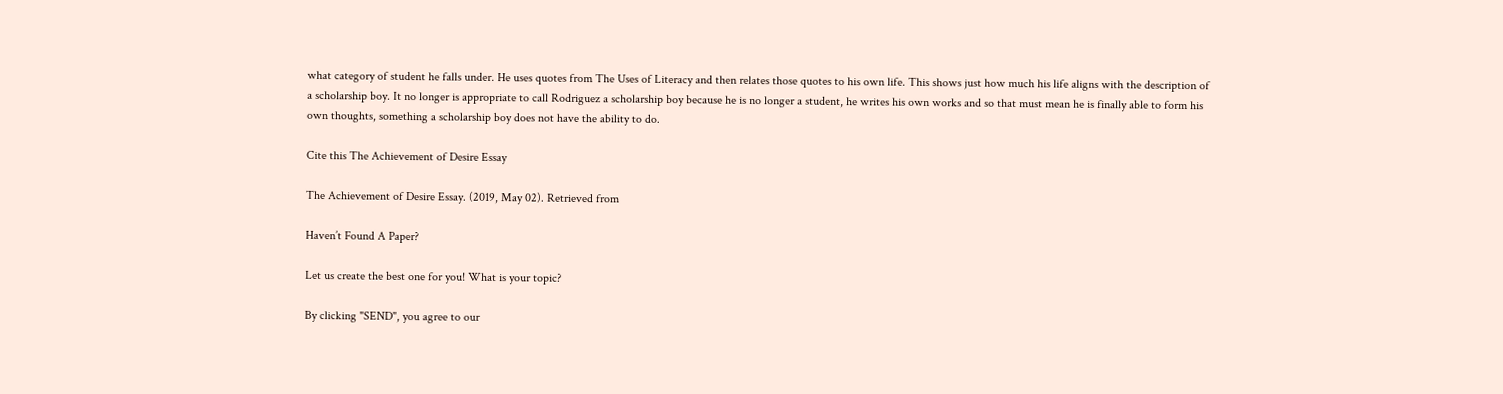what category of student he falls under. He uses quotes from The Uses of Literacy and then relates those quotes to his own life. This shows just how much his life aligns with the description of a scholarship boy. It no longer is appropriate to call Rodriguez a scholarship boy because he is no longer a student, he writes his own works and so that must mean he is finally able to form his own thoughts, something a scholarship boy does not have the ability to do.

Cite this The Achievement of Desire Essay

The Achievement of Desire Essay. (2019, May 02). Retrieved from

Haven’t Found A Paper?

Let us create the best one for you! What is your topic?

By clicking "SEND", you agree to our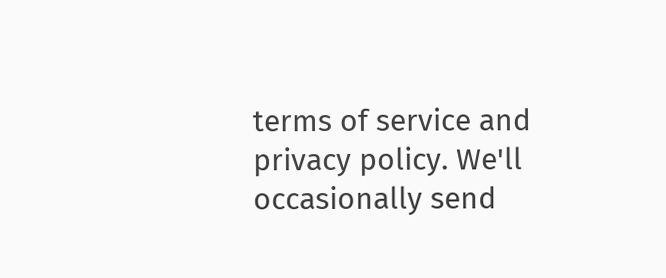terms of service and privacy policy. We'll occasionally send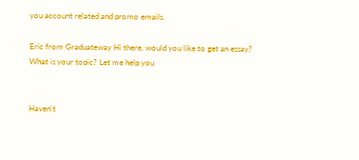you account related and promo emails.

Eric from Graduateway Hi there, would you like to get an essay? What is your topic? Let me help you


Haven't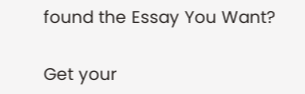found the Essay You Want?

Get your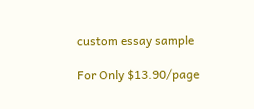custom essay sample

For Only $13.90/page